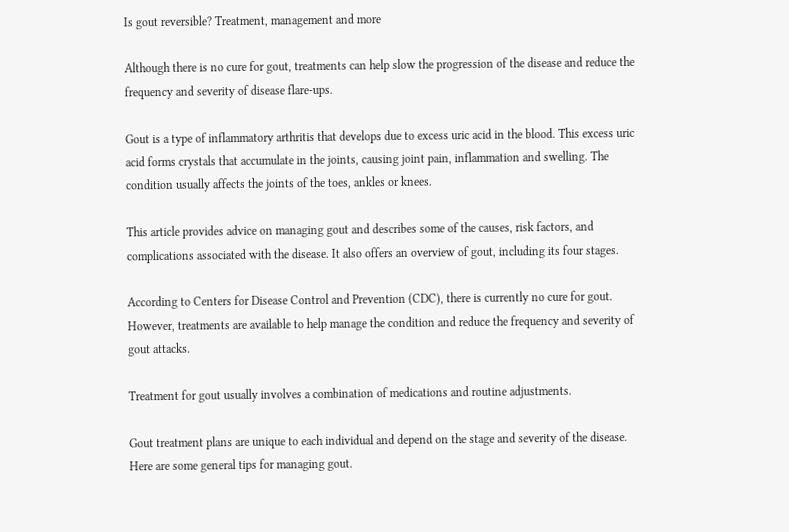Is gout reversible? Treatment, management and more

Although there is no cure for gout, treatments can help slow the progression of the disease and reduce the frequency and severity of disease flare-ups.

Gout is a type of inflammatory arthritis that develops due to excess uric acid in the blood. This excess uric acid forms crystals that accumulate in the joints, causing joint pain, inflammation and swelling. The condition usually affects the joints of the toes, ankles or knees.

This article provides advice on managing gout and describes some of the causes, risk factors, and complications associated with the disease. It also offers an overview of gout, including its four stages.

According to Centers for Disease Control and Prevention (CDC), there is currently no cure for gout. However, treatments are available to help manage the condition and reduce the frequency and severity of gout attacks.

Treatment for gout usually involves a combination of medications and routine adjustments.

Gout treatment plans are unique to each individual and depend on the stage and severity of the disease. Here are some general tips for managing gout.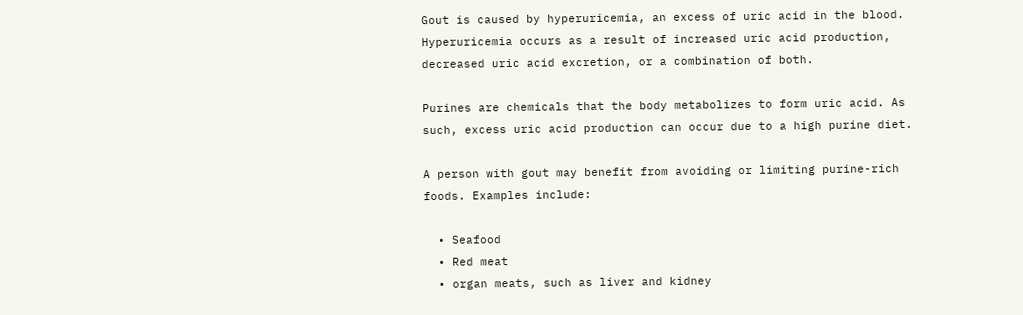Gout is caused by hyperuricemia, an excess of uric acid in the blood. Hyperuricemia occurs as a result of increased uric acid production, decreased uric acid excretion, or a combination of both.

Purines are chemicals that the body metabolizes to form uric acid. As such, excess uric acid production can occur due to a high purine diet.

A person with gout may benefit from avoiding or limiting purine-rich foods. Examples include:

  • Seafood
  • Red meat
  • organ meats, such as liver and kidney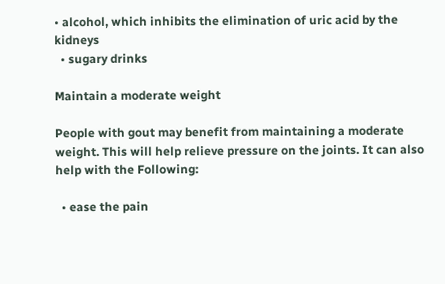• alcohol, which inhibits the elimination of uric acid by the kidneys
  • sugary drinks

Maintain a moderate weight

People with gout may benefit from maintaining a moderate weight. This will help relieve pressure on the joints. It can also help with the Following:

  • ease the pain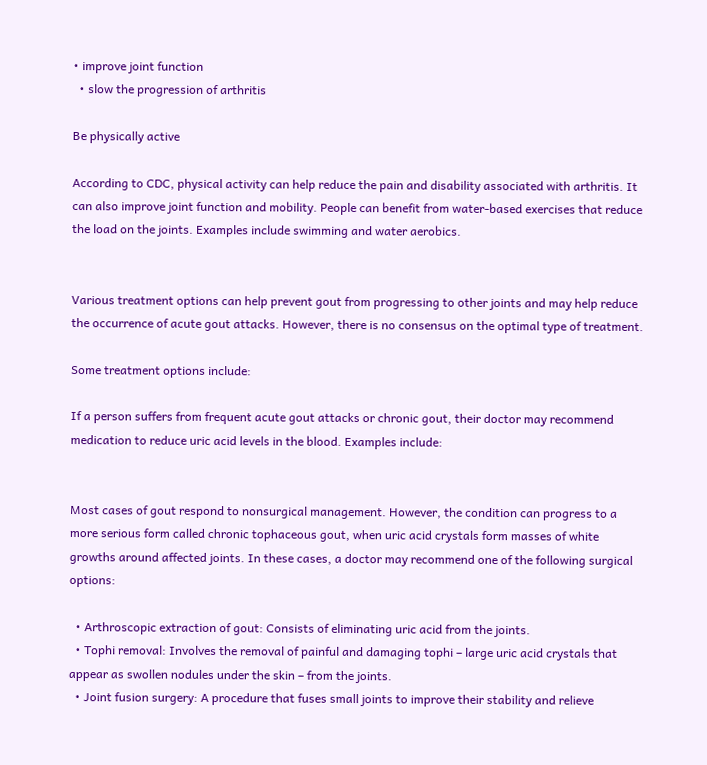• improve joint function
  • slow the progression of arthritis

Be physically active

According to CDC, physical activity can help reduce the pain and disability associated with arthritis. It can also improve joint function and mobility. People can benefit from water-based exercises that reduce the load on the joints. Examples include swimming and water aerobics.


Various treatment options can help prevent gout from progressing to other joints and may help reduce the occurrence of acute gout attacks. However, there is no consensus on the optimal type of treatment.

Some treatment options include:

If a person suffers from frequent acute gout attacks or chronic gout, their doctor may recommend medication to reduce uric acid levels in the blood. Examples include:


Most cases of gout respond to nonsurgical management. However, the condition can progress to a more serious form called chronic tophaceous gout, when uric acid crystals form masses of white growths around affected joints. In these cases, a doctor may recommend one of the following surgical options:

  • Arthroscopic extraction of gout: Consists of eliminating uric acid from the joints.
  • Tophi removal: Involves the removal of painful and damaging tophi – large uric acid crystals that appear as swollen nodules under the skin – from the joints.
  • Joint fusion surgery: A procedure that fuses small joints to improve their stability and relieve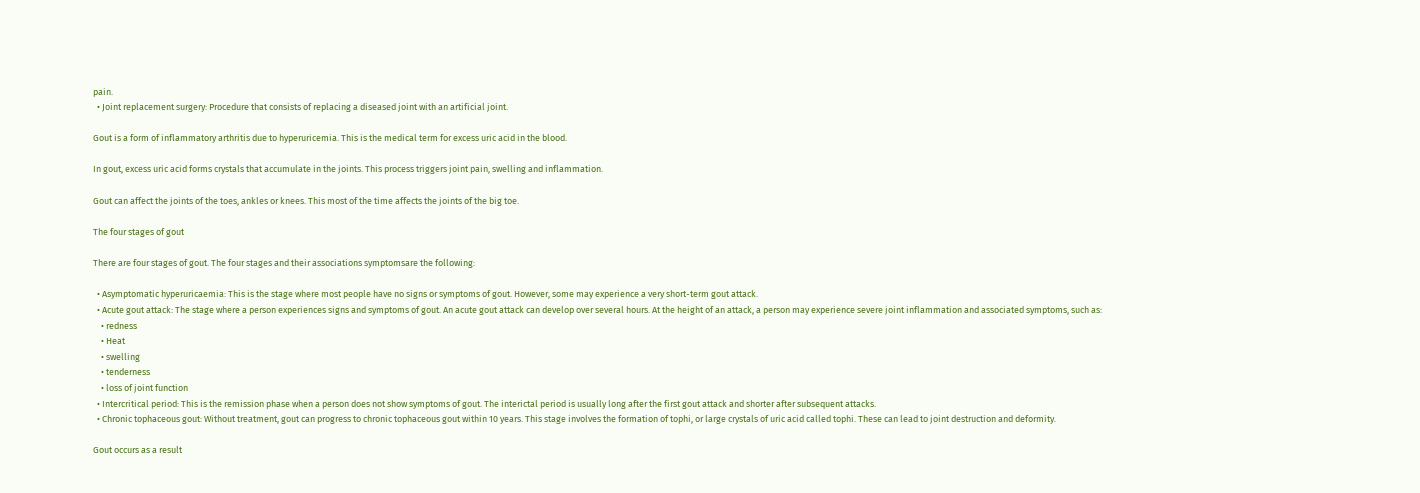pain.
  • Joint replacement surgery: Procedure that consists of replacing a diseased joint with an artificial joint.

Gout is a form of inflammatory arthritis due to hyperuricemia. This is the medical term for excess uric acid in the blood.

In gout, excess uric acid forms crystals that accumulate in the joints. This process triggers joint pain, swelling and inflammation.

Gout can affect the joints of the toes, ankles or knees. This most of the time affects the joints of the big toe.

The four stages of gout

There are four stages of gout. The four stages and their associations symptomsare the following:

  • Asymptomatic hyperuricaemia: This is the stage where most people have no signs or symptoms of gout. However, some may experience a very short-term gout attack.
  • Acute gout attack: The stage where a person experiences signs and symptoms of gout. An acute gout attack can develop over several hours. At the height of an attack, a person may experience severe joint inflammation and associated symptoms, such as:
    • redness
    • Heat
    • swelling
    • tenderness
    • loss of joint function
  • Intercritical period: This is the remission phase when a person does not show symptoms of gout. The interictal period is usually long after the first gout attack and shorter after subsequent attacks.
  • Chronic tophaceous gout: Without treatment, gout can progress to chronic tophaceous gout within 10 years. This stage involves the formation of tophi, or large crystals of uric acid called tophi. These can lead to joint destruction and deformity.

Gout occurs as a result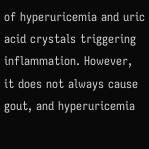of hyperuricemia and uric acid crystals triggering inflammation. However, it does not always cause gout, and hyperuricemia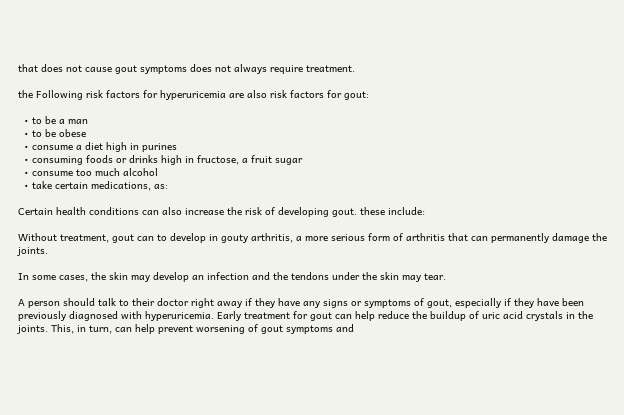that does not cause gout symptoms does not always require treatment.

the Following risk factors for hyperuricemia are also risk factors for gout:

  • to be a man
  • to be obese
  • consume a diet high in purines
  • consuming foods or drinks high in fructose, a fruit sugar
  • consume too much alcohol
  • take certain medications, as:

Certain health conditions can also increase the risk of developing gout. these include:

Without treatment, gout can to develop in gouty arthritis, a more serious form of arthritis that can permanently damage the joints.

In some cases, the skin may develop an infection and the tendons under the skin may tear.

A person should talk to their doctor right away if they have any signs or symptoms of gout, especially if they have been previously diagnosed with hyperuricemia. Early treatment for gout can help reduce the buildup of uric acid crystals in the joints. This, in turn, can help prevent worsening of gout symptoms and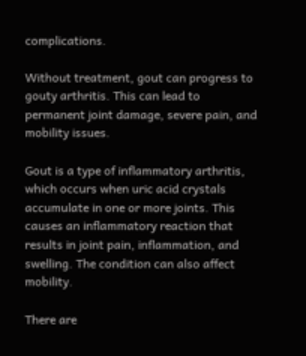complications.

Without treatment, gout can progress to gouty arthritis. This can lead to permanent joint damage, severe pain, and mobility issues.

Gout is a type of inflammatory arthritis, which occurs when uric acid crystals accumulate in one or more joints. This causes an inflammatory reaction that results in joint pain, inflammation, and swelling. The condition can also affect mobility.

There are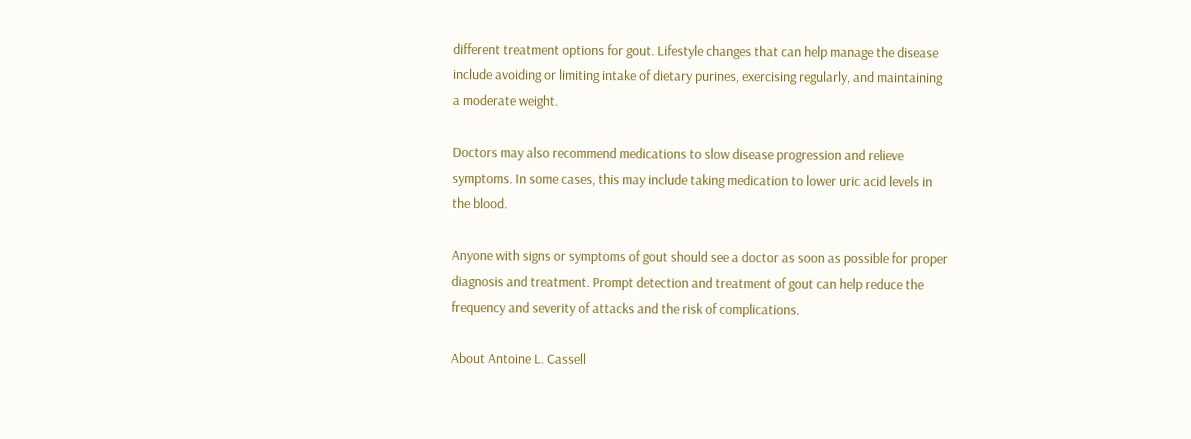different treatment options for gout. Lifestyle changes that can help manage the disease include avoiding or limiting intake of dietary purines, exercising regularly, and maintaining a moderate weight.

Doctors may also recommend medications to slow disease progression and relieve symptoms. In some cases, this may include taking medication to lower uric acid levels in the blood.

Anyone with signs or symptoms of gout should see a doctor as soon as possible for proper diagnosis and treatment. Prompt detection and treatment of gout can help reduce the frequency and severity of attacks and the risk of complications.

About Antoine L. Cassell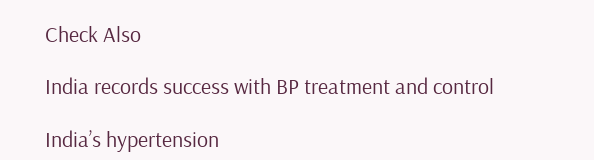Check Also

India records success with BP treatment and control

India’s hypertension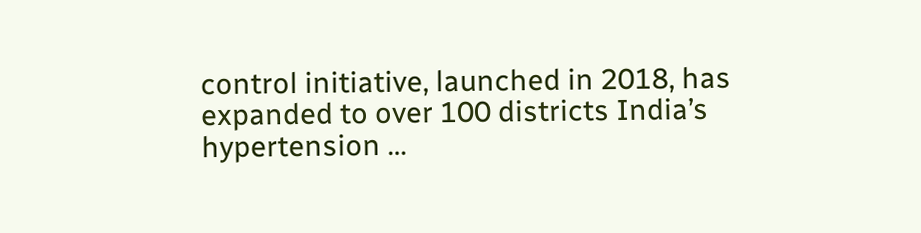control initiative, launched in 2018, has expanded to over 100 districts India’s hypertension …